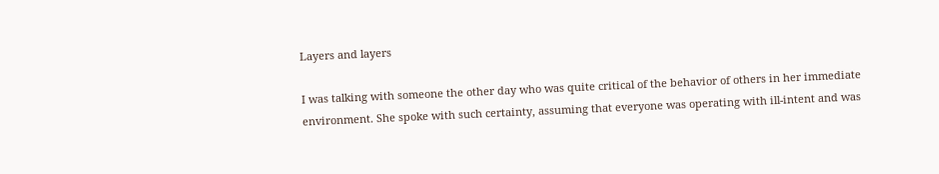Layers and layers

I was talking with someone the other day who was quite critical of the behavior of others in her immediate environment. She spoke with such certainty, assuming that everyone was operating with ill-intent and was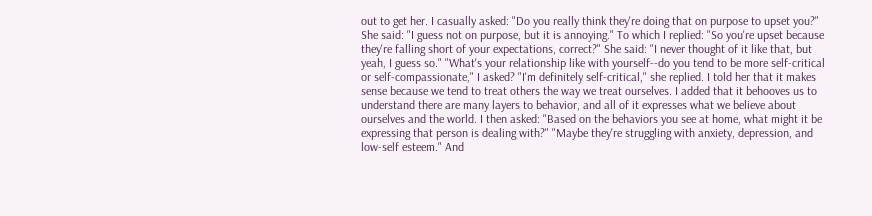out to get her. I casually asked: "Do you really think they're doing that on purpose to upset you?" She said: "I guess not on purpose, but it is annoying." To which I replied: "So you're upset because they're falling short of your expectations, correct?" She said: "I never thought of it like that, but yeah, I guess so." "What's your relationship like with yourself--do you tend to be more self-critical or self-compassionate," I asked? "I'm definitely self-critical," she replied. I told her that it makes sense because we tend to treat others the way we treat ourselves. I added that it behooves us to understand there are many layers to behavior, and all of it expresses what we believe about ourselves and the world. I then asked: "Based on the behaviors you see at home, what might it be expressing that person is dealing with?" "Maybe they're struggling with anxiety, depression, and low-self esteem." And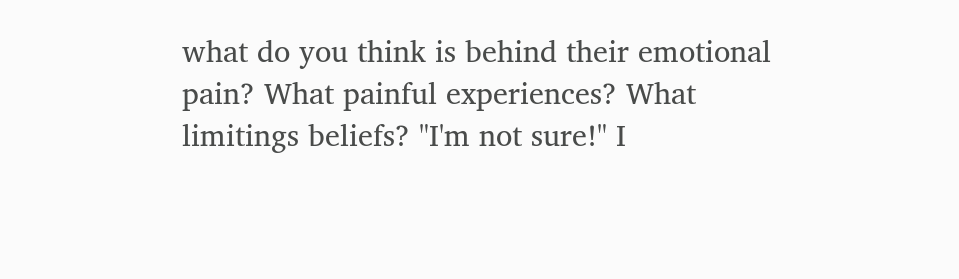what do you think is behind their emotional pain? What painful experiences? What limitings beliefs? "I'm not sure!" I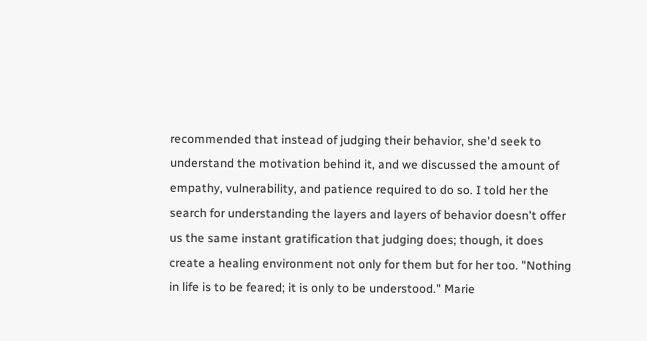recommended that instead of judging their behavior, she'd seek to understand the motivation behind it, and we discussed the amount of empathy, vulnerability, and patience required to do so. I told her the search for understanding the layers and layers of behavior doesn't offer us the same instant gratification that judging does; though, it does create a healing environment not only for them but for her too. "Nothing in life is to be feared; it is only to be understood." Marie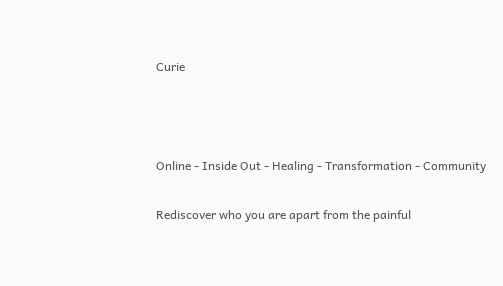Curie



Online - Inside Out - Healing - Transformation - Community

Rediscover who you are apart from the painful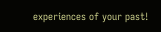experiences of your past!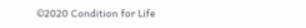©2020 Condition for Life